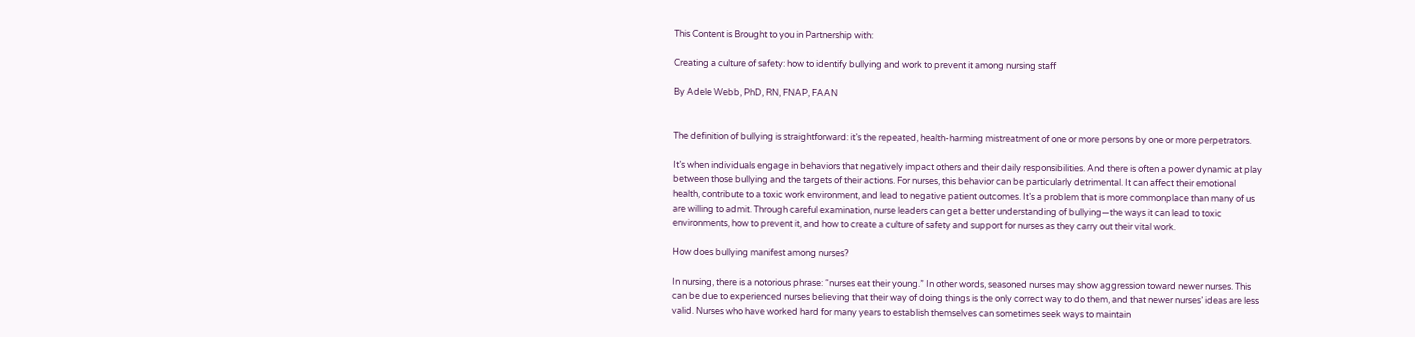This Content is Brought to you in Partnership with:

Creating a culture of safety: how to identify bullying and work to prevent it among nursing staff

By Adele Webb, PhD, RN, FNAP, FAAN


The definition of bullying is straightforward: it’s the repeated, health-harming mistreatment of one or more persons by one or more perpetrators.

It’s when individuals engage in behaviors that negatively impact others and their daily responsibilities. And there is often a power dynamic at play between those bullying and the targets of their actions. For nurses, this behavior can be particularly detrimental. It can affect their emotional health, contribute to a toxic work environment, and lead to negative patient outcomes. It’s a problem that is more commonplace than many of us are willing to admit. Through careful examination, nurse leaders can get a better understanding of bullying—the ways it can lead to toxic environments, how to prevent it, and how to create a culture of safety and support for nurses as they carry out their vital work.

How does bullying manifest among nurses?

In nursing, there is a notorious phrase: “nurses eat their young.” In other words, seasoned nurses may show aggression toward newer nurses. This can be due to experienced nurses believing that their way of doing things is the only correct way to do them, and that newer nurses’ ideas are less valid. Nurses who have worked hard for many years to establish themselves can sometimes seek ways to maintain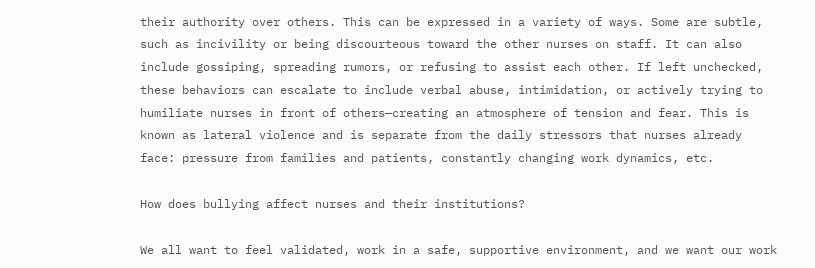their authority over others. This can be expressed in a variety of ways. Some are subtle, such as incivility or being discourteous toward the other nurses on staff. It can also include gossiping, spreading rumors, or refusing to assist each other. If left unchecked, these behaviors can escalate to include verbal abuse, intimidation, or actively trying to humiliate nurses in front of others—creating an atmosphere of tension and fear. This is known as lateral violence and is separate from the daily stressors that nurses already face: pressure from families and patients, constantly changing work dynamics, etc.

How does bullying affect nurses and their institutions?

We all want to feel validated, work in a safe, supportive environment, and we want our work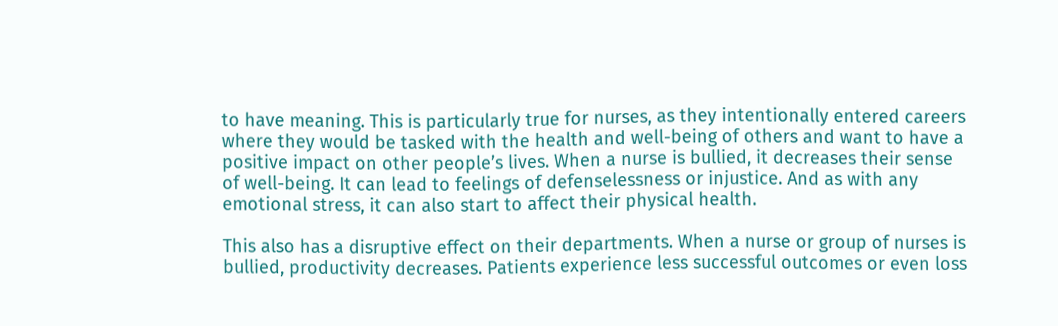to have meaning. This is particularly true for nurses, as they intentionally entered careers where they would be tasked with the health and well-being of others and want to have a positive impact on other people’s lives. When a nurse is bullied, it decreases their sense of well-being. It can lead to feelings of defenselessness or injustice. And as with any emotional stress, it can also start to affect their physical health.

This also has a disruptive effect on their departments. When a nurse or group of nurses is bullied, productivity decreases. Patients experience less successful outcomes or even loss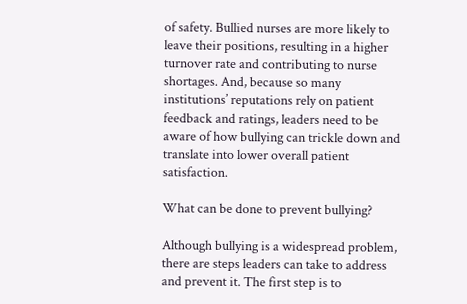of safety. Bullied nurses are more likely to leave their positions, resulting in a higher turnover rate and contributing to nurse shortages. And, because so many institutions’ reputations rely on patient feedback and ratings, leaders need to be aware of how bullying can trickle down and translate into lower overall patient satisfaction.

What can be done to prevent bullying?

Although bullying is a widespread problem, there are steps leaders can take to address and prevent it. The first step is to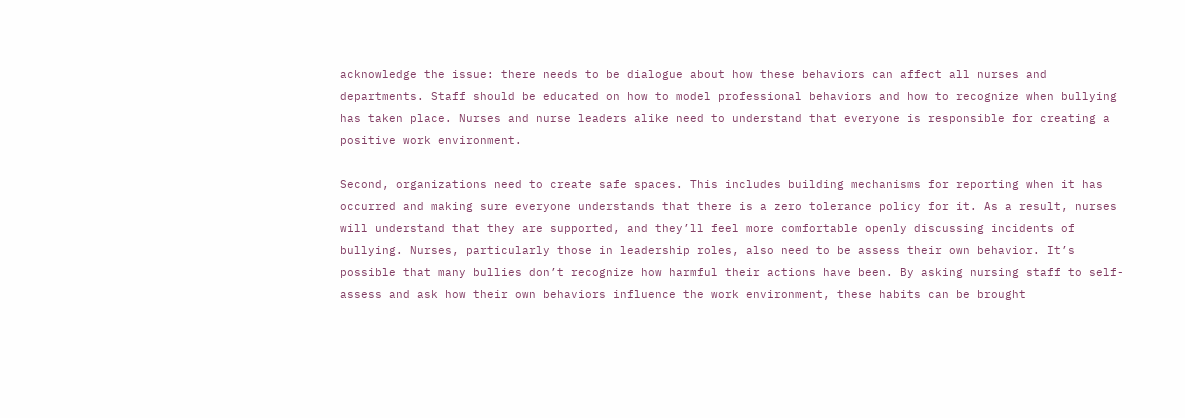acknowledge the issue: there needs to be dialogue about how these behaviors can affect all nurses and departments. Staff should be educated on how to model professional behaviors and how to recognize when bullying has taken place. Nurses and nurse leaders alike need to understand that everyone is responsible for creating a positive work environment.

Second, organizations need to create safe spaces. This includes building mechanisms for reporting when it has occurred and making sure everyone understands that there is a zero tolerance policy for it. As a result, nurses will understand that they are supported, and they’ll feel more comfortable openly discussing incidents of bullying. Nurses, particularly those in leadership roles, also need to be assess their own behavior. It’s possible that many bullies don’t recognize how harmful their actions have been. By asking nursing staff to self-assess and ask how their own behaviors influence the work environment, these habits can be brought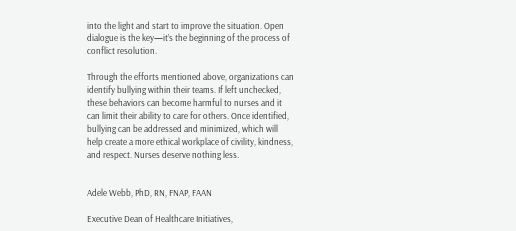into the light and start to improve the situation. Open dialogue is the key—it’s the beginning of the process of conflict resolution.

Through the efforts mentioned above, organizations can identify bullying within their teams. If left unchecked, these behaviors can become harmful to nurses and it can limit their ability to care for others. Once identified, bullying can be addressed and minimized, which will help create a more ethical workplace of civility, kindness, and respect. Nurses deserve nothing less.


Adele Webb, PhD, RN, FNAP, FAAN

Executive Dean of Healthcare Initiatives,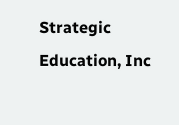Strategic Education, Inc